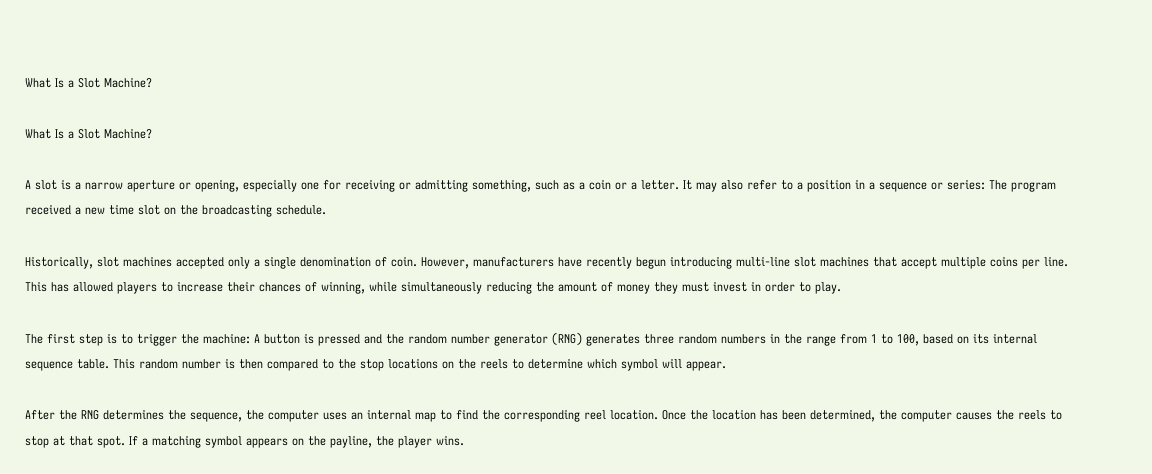What Is a Slot Machine?

What Is a Slot Machine?

A slot is a narrow aperture or opening, especially one for receiving or admitting something, such as a coin or a letter. It may also refer to a position in a sequence or series: The program received a new time slot on the broadcasting schedule.

Historically, slot machines accepted only a single denomination of coin. However, manufacturers have recently begun introducing multi-line slot machines that accept multiple coins per line. This has allowed players to increase their chances of winning, while simultaneously reducing the amount of money they must invest in order to play.

The first step is to trigger the machine: A button is pressed and the random number generator (RNG) generates three random numbers in the range from 1 to 100, based on its internal sequence table. This random number is then compared to the stop locations on the reels to determine which symbol will appear.

After the RNG determines the sequence, the computer uses an internal map to find the corresponding reel location. Once the location has been determined, the computer causes the reels to stop at that spot. If a matching symbol appears on the payline, the player wins.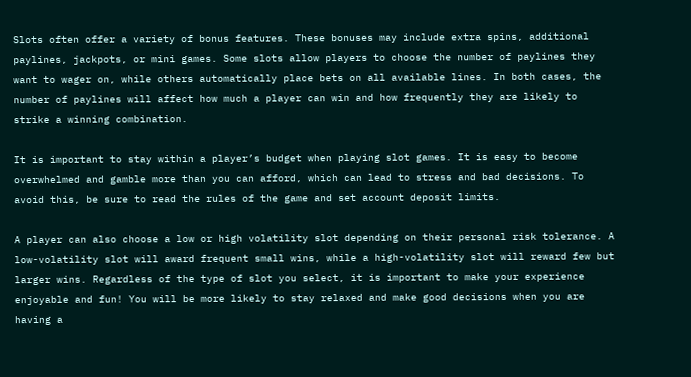Slots often offer a variety of bonus features. These bonuses may include extra spins, additional paylines, jackpots, or mini games. Some slots allow players to choose the number of paylines they want to wager on, while others automatically place bets on all available lines. In both cases, the number of paylines will affect how much a player can win and how frequently they are likely to strike a winning combination.

It is important to stay within a player’s budget when playing slot games. It is easy to become overwhelmed and gamble more than you can afford, which can lead to stress and bad decisions. To avoid this, be sure to read the rules of the game and set account deposit limits.

A player can also choose a low or high volatility slot depending on their personal risk tolerance. A low-volatility slot will award frequent small wins, while a high-volatility slot will reward few but larger wins. Regardless of the type of slot you select, it is important to make your experience enjoyable and fun! You will be more likely to stay relaxed and make good decisions when you are having a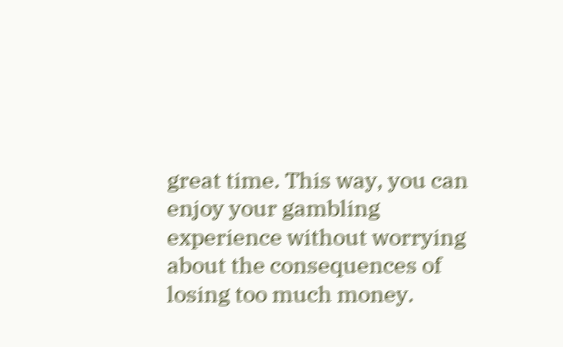great time. This way, you can enjoy your gambling experience without worrying about the consequences of losing too much money.